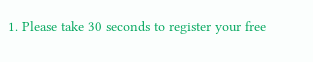1. Please take 30 seconds to register your free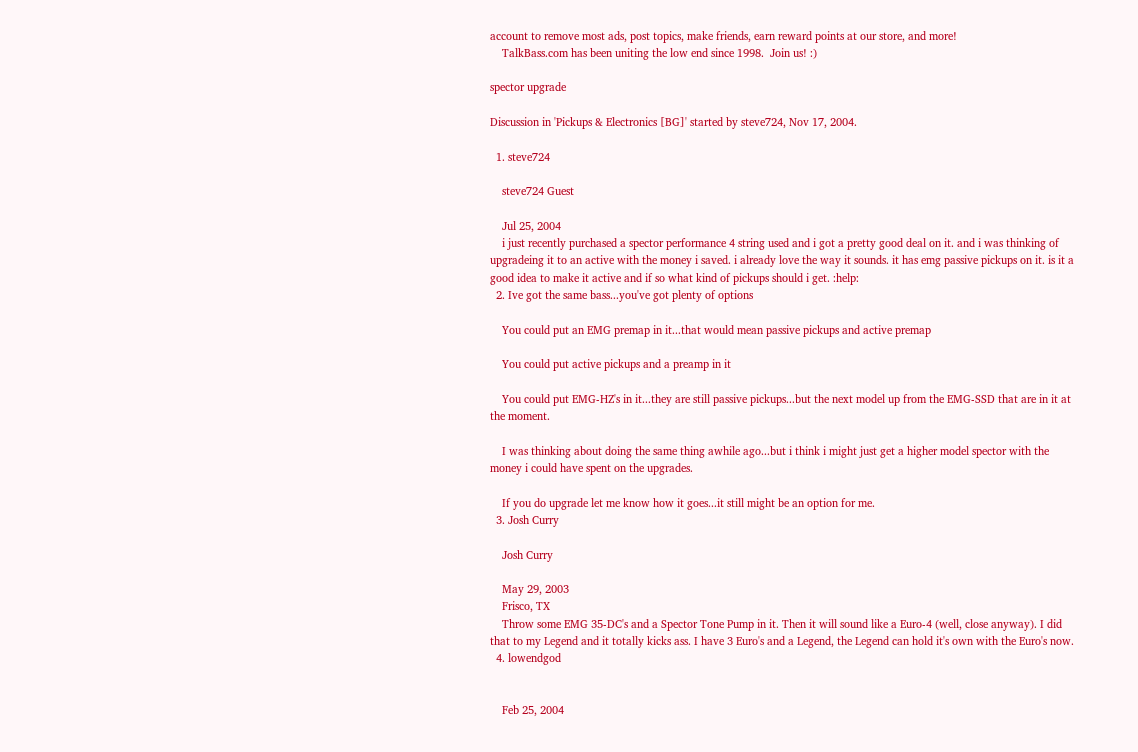account to remove most ads, post topics, make friends, earn reward points at our store, and more!
    TalkBass.com has been uniting the low end since 1998.  Join us! :)

spector upgrade

Discussion in 'Pickups & Electronics [BG]' started by steve724, Nov 17, 2004.

  1. steve724

    steve724 Guest

    Jul 25, 2004
    i just recently purchased a spector performance 4 string used and i got a pretty good deal on it. and i was thinking of upgradeing it to an active with the money i saved. i already love the way it sounds. it has emg passive pickups on it. is it a good idea to make it active and if so what kind of pickups should i get. :help:
  2. Ive got the same bass...you've got plenty of options

    You could put an EMG premap in it...that would mean passive pickups and active premap

    You could put active pickups and a preamp in it

    You could put EMG-HZ's in it...they are still passive pickups...but the next model up from the EMG-SSD that are in it at the moment.

    I was thinking about doing the same thing awhile ago...but i think i might just get a higher model spector with the money i could have spent on the upgrades.

    If you do upgrade let me know how it goes...it still might be an option for me.
  3. Josh Curry

    Josh Curry

    May 29, 2003
    Frisco, TX
    Throw some EMG 35-DC's and a Spector Tone Pump in it. Then it will sound like a Euro-4 (well, close anyway). I did that to my Legend and it totally kicks ass. I have 3 Euro's and a Legend, the Legend can hold it's own with the Euro's now.
  4. lowendgod


    Feb 25, 2004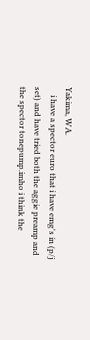Yakima, WA.
    i have a spector euro that i have emg's in (p/j set) and have tried both the aggie preamp and the spector tonepump.imho i think the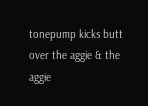tonepump kicks butt over the aggie & the aggie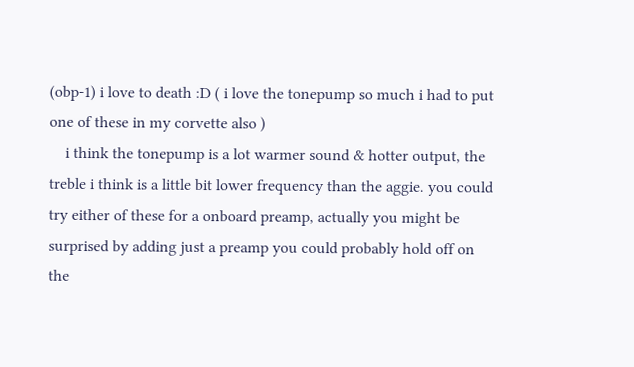(obp-1) i love to death :D ( i love the tonepump so much i had to put one of these in my corvette also )
    i think the tonepump is a lot warmer sound & hotter output, the treble i think is a little bit lower frequency than the aggie. you could try either of these for a onboard preamp, actually you might be surprised by adding just a preamp you could probably hold off on the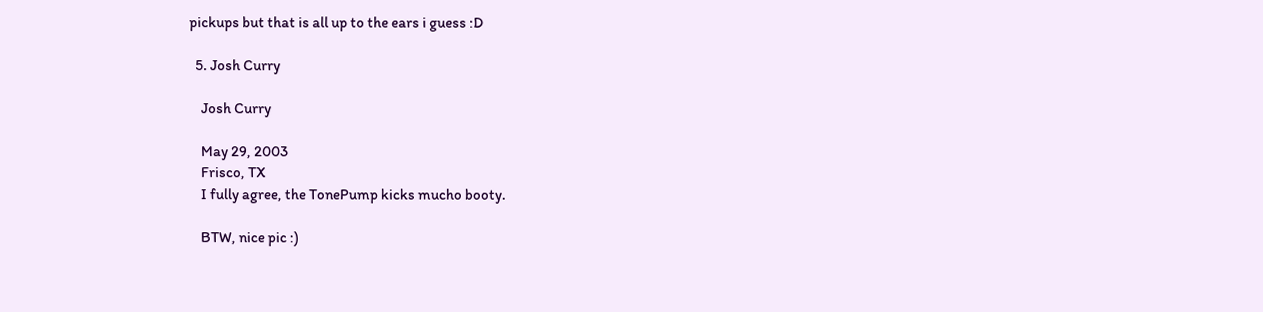pickups but that is all up to the ears i guess :D

  5. Josh Curry

    Josh Curry

    May 29, 2003
    Frisco, TX
    I fully agree, the TonePump kicks mucho booty.

    BTW, nice pic :)